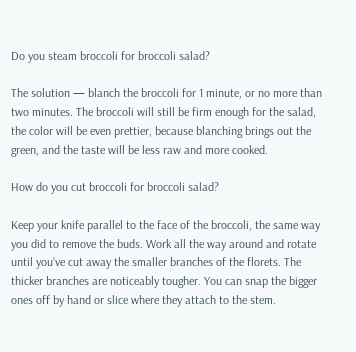Do you steam broccoli for broccoli salad?

The solution — blanch the broccoli for 1 minute, or no more than two minutes. The broccoli will still be firm enough for the salad, the color will be even prettier, because blanching brings out the green, and the taste will be less raw and more cooked.

How do you cut broccoli for broccoli salad?

Keep your knife parallel to the face of the broccoli, the same way you did to remove the buds. Work all the way around and rotate until you’ve cut away the smaller branches of the florets. The thicker branches are noticeably tougher. You can snap the bigger ones off by hand or slice where they attach to the stem.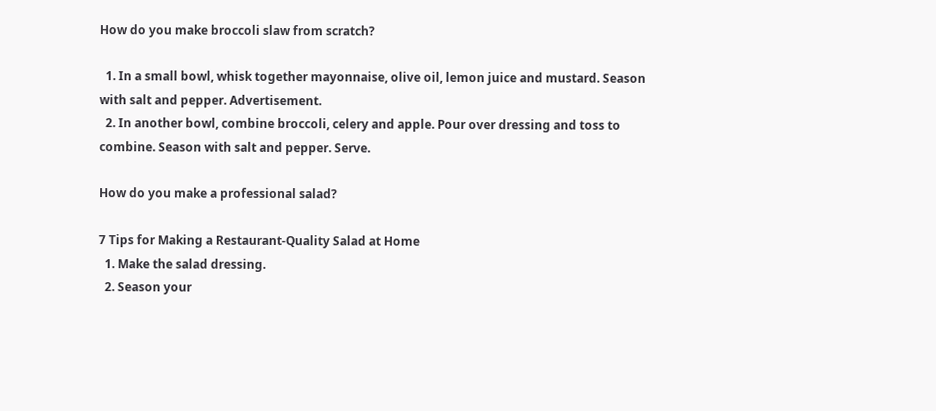How do you make broccoli slaw from scratch?

  1. In a small bowl, whisk together mayonnaise, olive oil, lemon juice and mustard. Season with salt and pepper. Advertisement.
  2. In another bowl, combine broccoli, celery and apple. Pour over dressing and toss to combine. Season with salt and pepper. Serve.

How do you make a professional salad?

7 Tips for Making a Restaurant-Quality Salad at Home
  1. Make the salad dressing.
  2. Season your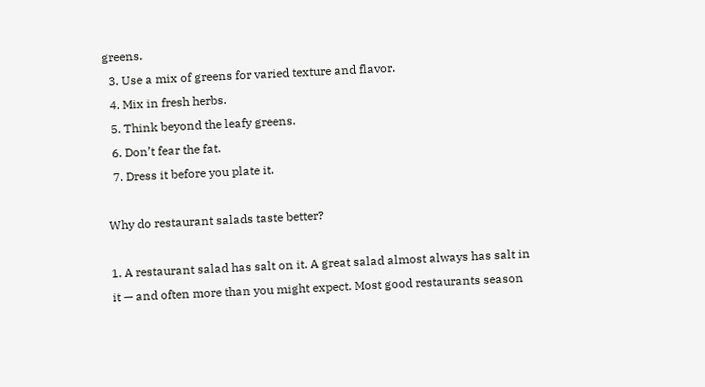greens.
  3. Use a mix of greens for varied texture and flavor.
  4. Mix in fresh herbs.
  5. Think beyond the leafy greens.
  6. Don’t fear the fat.
  7. Dress it before you plate it.

Why do restaurant salads taste better?

1. A restaurant salad has salt on it. A great salad almost always has salt in it — and often more than you might expect. Most good restaurants season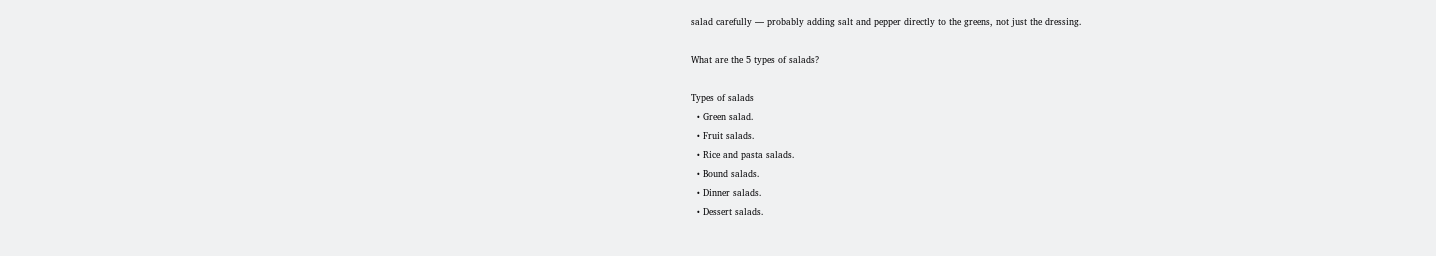salad carefully — probably adding salt and pepper directly to the greens, not just the dressing.

What are the 5 types of salads?

Types of salads
  • Green salad.
  • Fruit salads.
  • Rice and pasta salads.
  • Bound salads.
  • Dinner salads.
  • Dessert salads.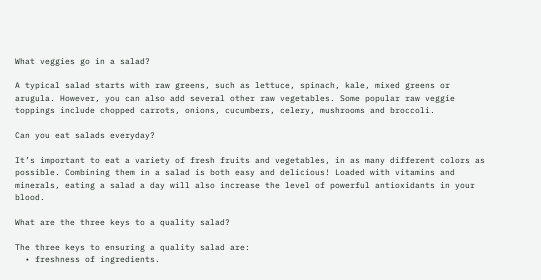What veggies go in a salad?

A typical salad starts with raw greens, such as lettuce, spinach, kale, mixed greens or arugula. However, you can also add several other raw vegetables. Some popular raw veggie toppings include chopped carrots, onions, cucumbers, celery, mushrooms and broccoli.

Can you eat salads everyday?

It’s important to eat a variety of fresh fruits and vegetables, in as many different colors as possible. Combining them in a salad is both easy and delicious! Loaded with vitamins and minerals, eating a salad a day will also increase the level of powerful antioxidants in your blood.

What are the three keys to a quality salad?

The three keys to ensuring a quality salad are:
  • freshness of ingredients.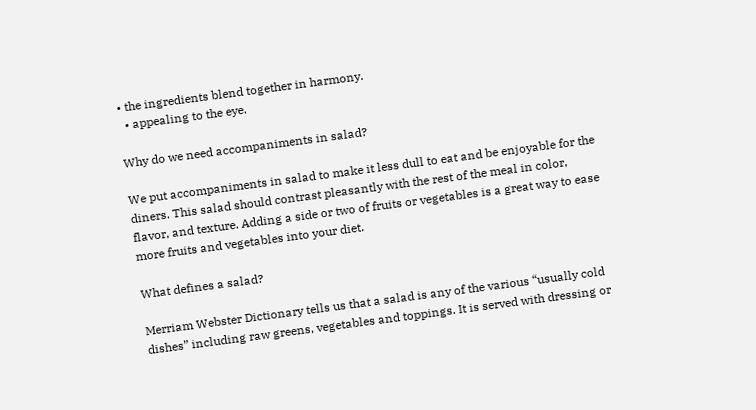• the ingredients blend together in harmony.
  • appealing to the eye.

Why do we need accompaniments in salad?

We put accompaniments in salad to make it less dull to eat and be enjoyable for the diners. This salad should contrast pleasantly with the rest of the meal in color, flavor, and texture. Adding a side or two of fruits or vegetables is a great way to ease more fruits and vegetables into your diet.

What defines a salad?

Merriam Webster Dictionary tells us that a salad is any of the various “usually cold dishes” including raw greens, vegetables and toppings. It is served with dressing or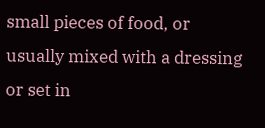small pieces of food, or usually mixed with a dressing or set in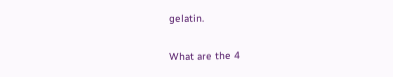gelatin.

What are the 4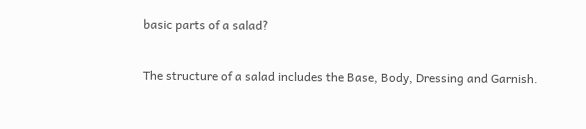basic parts of a salad?

The structure of a salad includes the Base, Body, Dressing and Garnish.